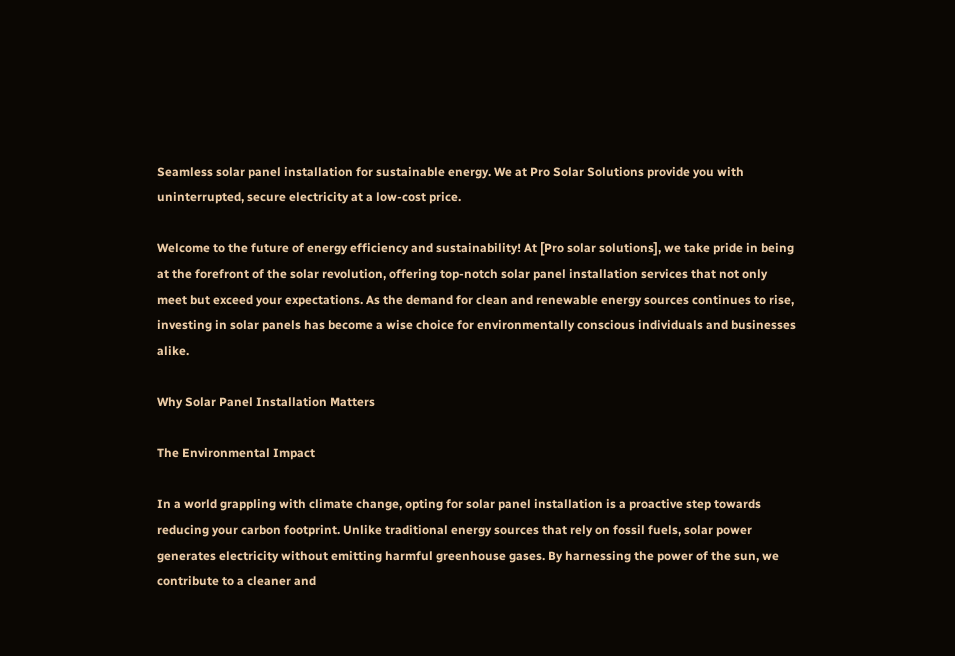Seamless solar panel installation for sustainable energy. We at Pro Solar Solutions provide you with uninterrupted, secure electricity at a low-cost price.

Welcome to the future of energy efficiency and sustainability! At [Pro solar solutions], we take pride in being at the forefront of the solar revolution, offering top-notch solar panel installation services that not only meet but exceed your expectations. As the demand for clean and renewable energy sources continues to rise, investing in solar panels has become a wise choice for environmentally conscious individuals and businesses alike.

Why Solar Panel Installation Matters

The Environmental Impact

In a world grappling with climate change, opting for solar panel installation is a proactive step towards reducing your carbon footprint. Unlike traditional energy sources that rely on fossil fuels, solar power generates electricity without emitting harmful greenhouse gases. By harnessing the power of the sun, we contribute to a cleaner and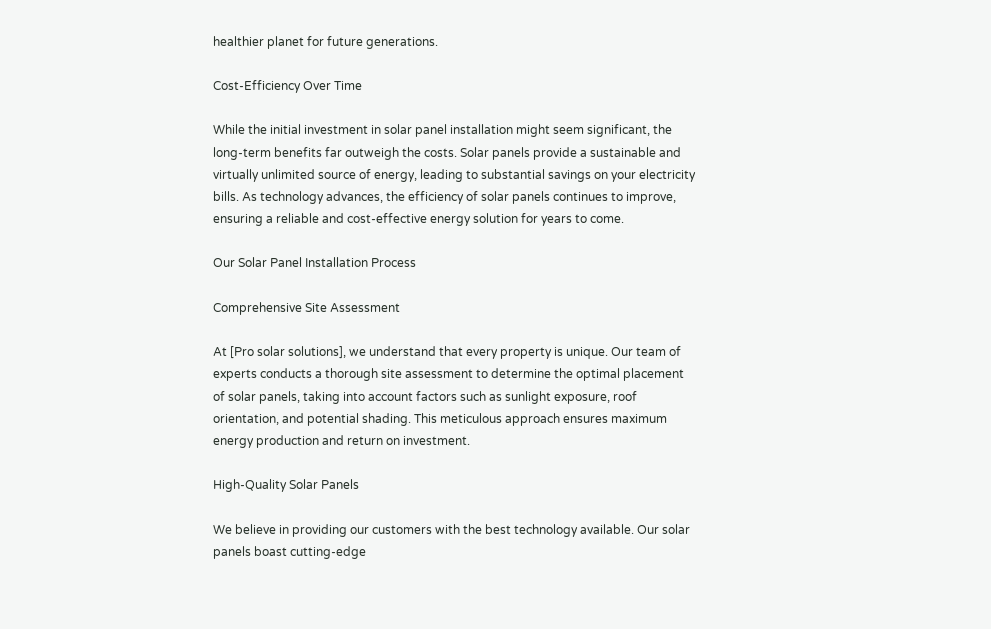healthier planet for future generations.

Cost-Efficiency Over Time

While the initial investment in solar panel installation might seem significant, the long-term benefits far outweigh the costs. Solar panels provide a sustainable and virtually unlimited source of energy, leading to substantial savings on your electricity bills. As technology advances, the efficiency of solar panels continues to improve, ensuring a reliable and cost-effective energy solution for years to come.

Our Solar Panel Installation Process

Comprehensive Site Assessment

At [Pro solar solutions], we understand that every property is unique. Our team of experts conducts a thorough site assessment to determine the optimal placement of solar panels, taking into account factors such as sunlight exposure, roof orientation, and potential shading. This meticulous approach ensures maximum energy production and return on investment.

High-Quality Solar Panels

We believe in providing our customers with the best technology available. Our solar panels boast cutting-edge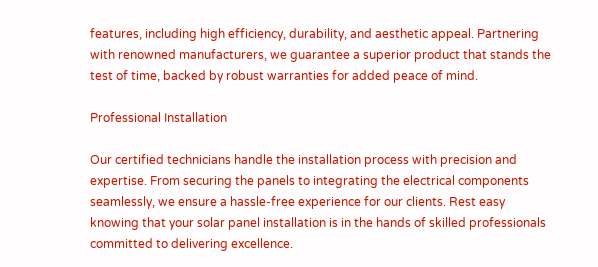features, including high efficiency, durability, and aesthetic appeal. Partnering with renowned manufacturers, we guarantee a superior product that stands the test of time, backed by robust warranties for added peace of mind.

Professional Installation

Our certified technicians handle the installation process with precision and expertise. From securing the panels to integrating the electrical components seamlessly, we ensure a hassle-free experience for our clients. Rest easy knowing that your solar panel installation is in the hands of skilled professionals committed to delivering excellence.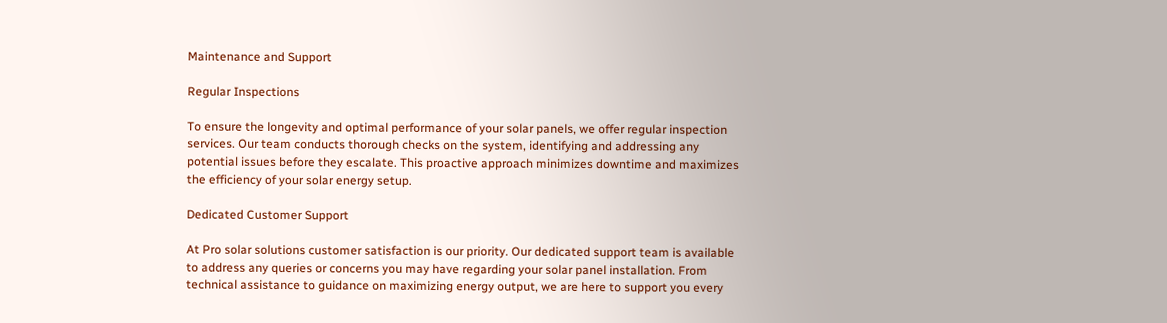Maintenance and Support

Regular Inspections

To ensure the longevity and optimal performance of your solar panels, we offer regular inspection services. Our team conducts thorough checks on the system, identifying and addressing any potential issues before they escalate. This proactive approach minimizes downtime and maximizes the efficiency of your solar energy setup.

Dedicated Customer Support

At Pro solar solutions customer satisfaction is our priority. Our dedicated support team is available to address any queries or concerns you may have regarding your solar panel installation. From technical assistance to guidance on maximizing energy output, we are here to support you every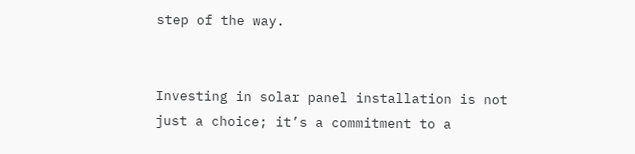step of the way.


Investing in solar panel installation is not just a choice; it’s a commitment to a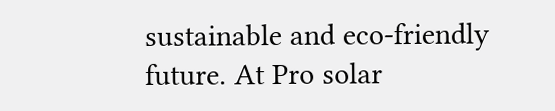sustainable and eco-friendly future. At Pro solar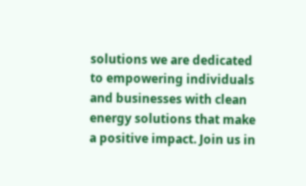solutions we are dedicated to empowering individuals and businesses with clean energy solutions that make a positive impact. Join us in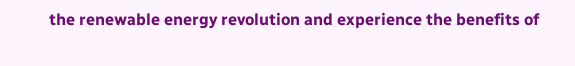the renewable energy revolution and experience the benefits of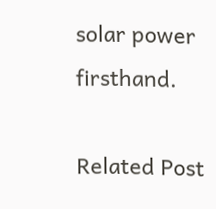solar power firsthand.

Related Post